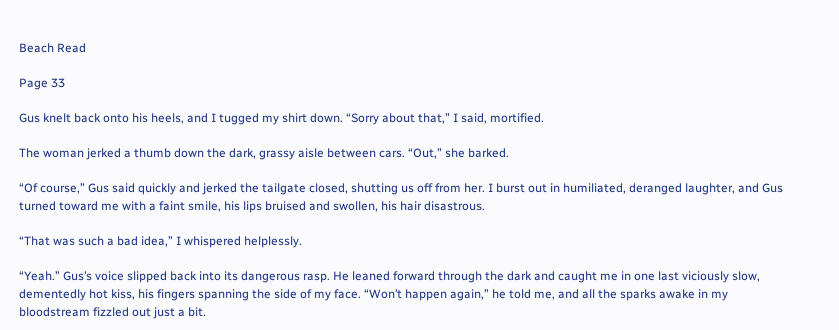Beach Read

Page 33

Gus knelt back onto his heels, and I tugged my shirt down. “Sorry about that,” I said, mortified.

The woman jerked a thumb down the dark, grassy aisle between cars. “Out,” she barked.

“Of course,” Gus said quickly and jerked the tailgate closed, shutting us off from her. I burst out in humiliated, deranged laughter, and Gus turned toward me with a faint smile, his lips bruised and swollen, his hair disastrous.

“That was such a bad idea,” I whispered helplessly.

“Yeah.” Gus’s voice slipped back into its dangerous rasp. He leaned forward through the dark and caught me in one last viciously slow, dementedly hot kiss, his fingers spanning the side of my face. “Won’t happen again,” he told me, and all the sparks awake in my bloodstream fizzled out just a bit.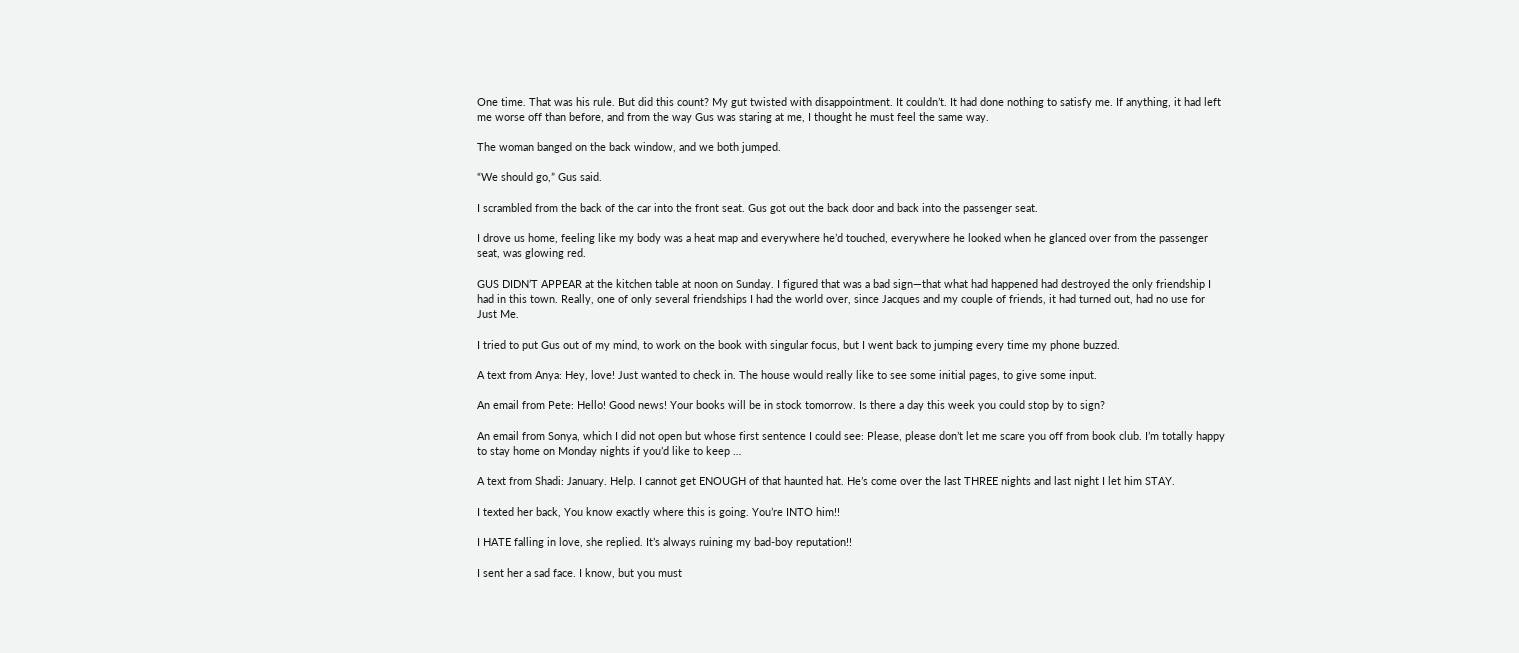One time. That was his rule. But did this count? My gut twisted with disappointment. It couldn’t. It had done nothing to satisfy me. If anything, it had left me worse off than before, and from the way Gus was staring at me, I thought he must feel the same way.

The woman banged on the back window, and we both jumped.

“We should go,” Gus said.

I scrambled from the back of the car into the front seat. Gus got out the back door and back into the passenger seat.

I drove us home, feeling like my body was a heat map and everywhere he’d touched, everywhere he looked when he glanced over from the passenger seat, was glowing red.

GUS DIDN’T APPEAR at the kitchen table at noon on Sunday. I figured that was a bad sign—that what had happened had destroyed the only friendship I had in this town. Really, one of only several friendships I had the world over, since Jacques and my couple of friends, it had turned out, had no use for Just Me.

I tried to put Gus out of my mind, to work on the book with singular focus, but I went back to jumping every time my phone buzzed.

A text from Anya: Hey, love! Just wanted to check in. The house would really like to see some initial pages, to give some input.

An email from Pete: Hello! Good news! Your books will be in stock tomorrow. Is there a day this week you could stop by to sign?

An email from Sonya, which I did not open but whose first sentence I could see: Please, please don’t let me scare you off from book club. I’m totally happy to stay home on Monday nights if you’d like to keep …

A text from Shadi: January. Help. I cannot get ENOUGH of that haunted hat. He’s come over the last THREE nights and last night I let him STAY.

I texted her back, You know exactly where this is going. You’re INTO him!!

I HATE falling in love, she replied. It’s always ruining my bad-boy reputation!!

I sent her a sad face. I know, but you must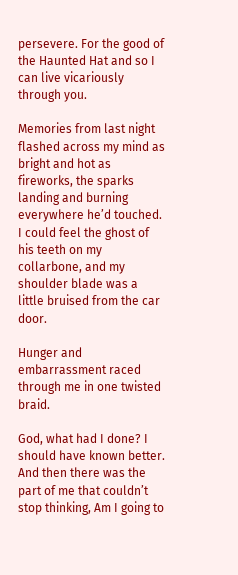persevere. For the good of the Haunted Hat and so I can live vicariously through you.

Memories from last night flashed across my mind as bright and hot as fireworks, the sparks landing and burning everywhere he’d touched. I could feel the ghost of his teeth on my collarbone, and my shoulder blade was a little bruised from the car door.

Hunger and embarrassment raced through me in one twisted braid.

God, what had I done? I should have known better. And then there was the part of me that couldn’t stop thinking, Am I going to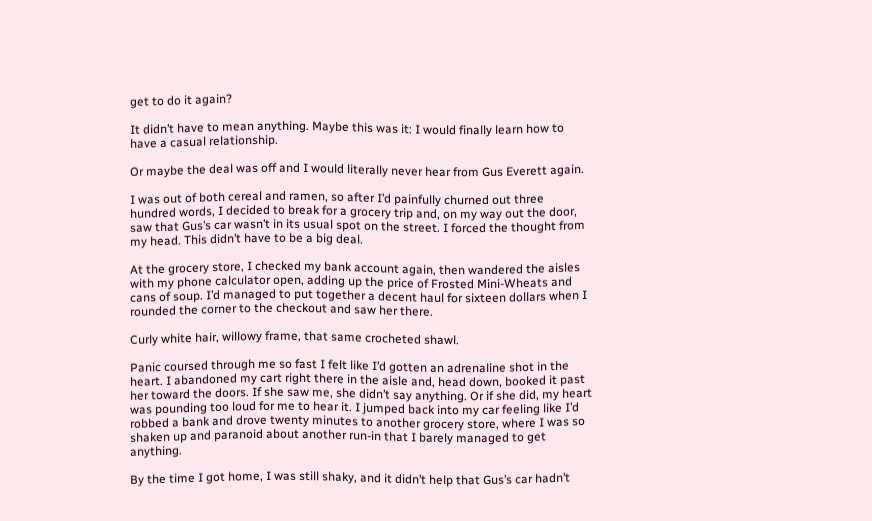get to do it again?

It didn’t have to mean anything. Maybe this was it: I would finally learn how to have a casual relationship.

Or maybe the deal was off and I would literally never hear from Gus Everett again.

I was out of both cereal and ramen, so after I’d painfully churned out three hundred words, I decided to break for a grocery trip and, on my way out the door, saw that Gus’s car wasn’t in its usual spot on the street. I forced the thought from my head. This didn’t have to be a big deal.

At the grocery store, I checked my bank account again, then wandered the aisles with my phone calculator open, adding up the price of Frosted Mini-Wheats and cans of soup. I’d managed to put together a decent haul for sixteen dollars when I rounded the corner to the checkout and saw her there.

Curly white hair, willowy frame, that same crocheted shawl.

Panic coursed through me so fast I felt like I’d gotten an adrenaline shot in the heart. I abandoned my cart right there in the aisle and, head down, booked it past her toward the doors. If she saw me, she didn’t say anything. Or if she did, my heart was pounding too loud for me to hear it. I jumped back into my car feeling like I’d robbed a bank and drove twenty minutes to another grocery store, where I was so shaken up and paranoid about another run-in that I barely managed to get anything.

By the time I got home, I was still shaky, and it didn’t help that Gus’s car hadn’t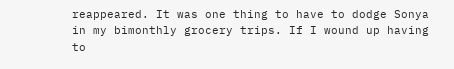reappeared. It was one thing to have to dodge Sonya in my bimonthly grocery trips. If I wound up having to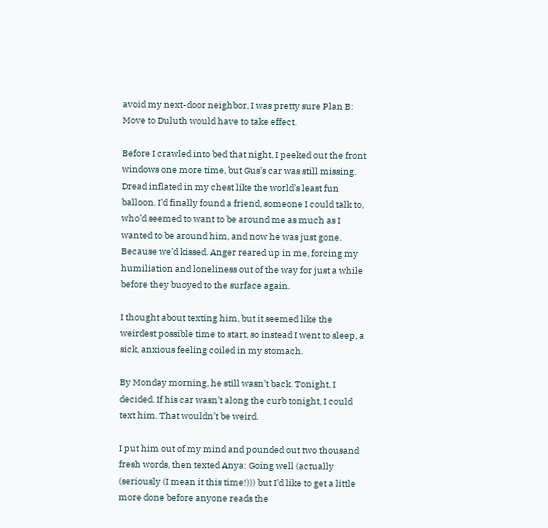avoid my next-door neighbor, I was pretty sure Plan B: Move to Duluth would have to take effect.

Before I crawled into bed that night, I peeked out the front windows one more time, but Gus’s car was still missing. Dread inflated in my chest like the world’s least fun balloon. I’d finally found a friend, someone I could talk to, who’d seemed to want to be around me as much as I wanted to be around him, and now he was just gone. Because we’d kissed. Anger reared up in me, forcing my humiliation and loneliness out of the way for just a while before they buoyed to the surface again.

I thought about texting him, but it seemed like the weirdest possible time to start, so instead I went to sleep, a sick, anxious feeling coiled in my stomach.

By Monday morning, he still wasn’t back. Tonight, I decided. If his car wasn’t along the curb tonight, I could text him. That wouldn’t be weird.

I put him out of my mind and pounded out two thousand fresh words, then texted Anya: Going well (actually (seriously (I mean it this time!))) but I’d like to get a little more done before anyone reads the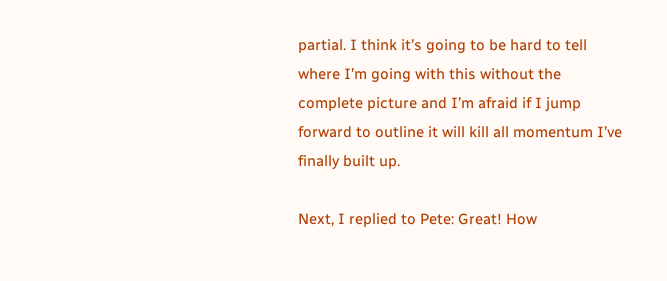partial. I think it’s going to be hard to tell where I’m going with this without the complete picture and I’m afraid if I jump forward to outline it will kill all momentum I’ve finally built up.

Next, I replied to Pete: Great! How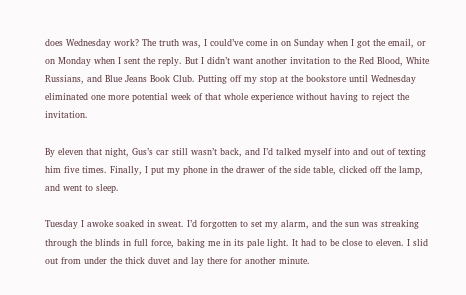does Wednesday work? The truth was, I could’ve come in on Sunday when I got the email, or on Monday when I sent the reply. But I didn’t want another invitation to the Red Blood, White Russians, and Blue Jeans Book Club. Putting off my stop at the bookstore until Wednesday eliminated one more potential week of that whole experience without having to reject the invitation.

By eleven that night, Gus’s car still wasn’t back, and I’d talked myself into and out of texting him five times. Finally, I put my phone in the drawer of the side table, clicked off the lamp, and went to sleep.

Tuesday I awoke soaked in sweat. I’d forgotten to set my alarm, and the sun was streaking through the blinds in full force, baking me in its pale light. It had to be close to eleven. I slid out from under the thick duvet and lay there for another minute.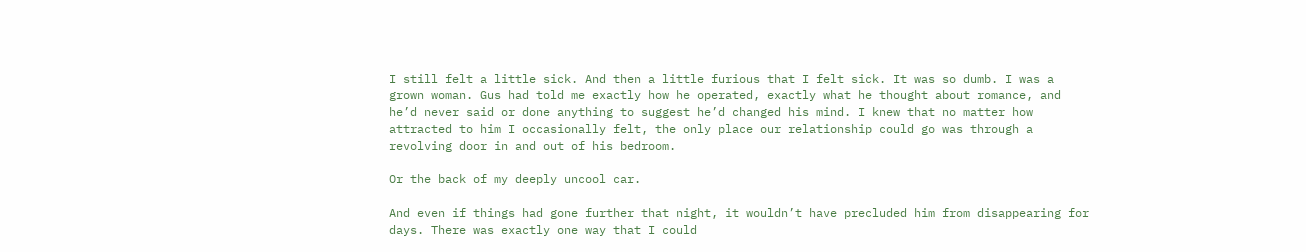I still felt a little sick. And then a little furious that I felt sick. It was so dumb. I was a grown woman. Gus had told me exactly how he operated, exactly what he thought about romance, and he’d never said or done anything to suggest he’d changed his mind. I knew that no matter how attracted to him I occasionally felt, the only place our relationship could go was through a revolving door in and out of his bedroom.

Or the back of my deeply uncool car.

And even if things had gone further that night, it wouldn’t have precluded him from disappearing for days. There was exactly one way that I could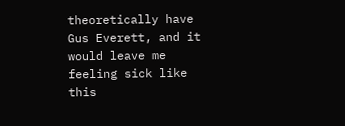theoretically have Gus Everett, and it would leave me feeling sick like this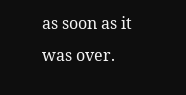as soon as it was over.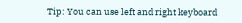Tip: You can use left and right keyboard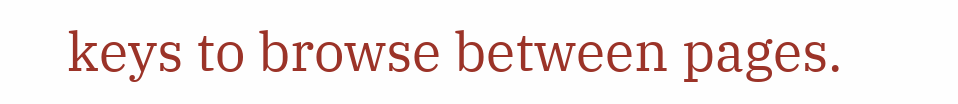keys to browse between pages.